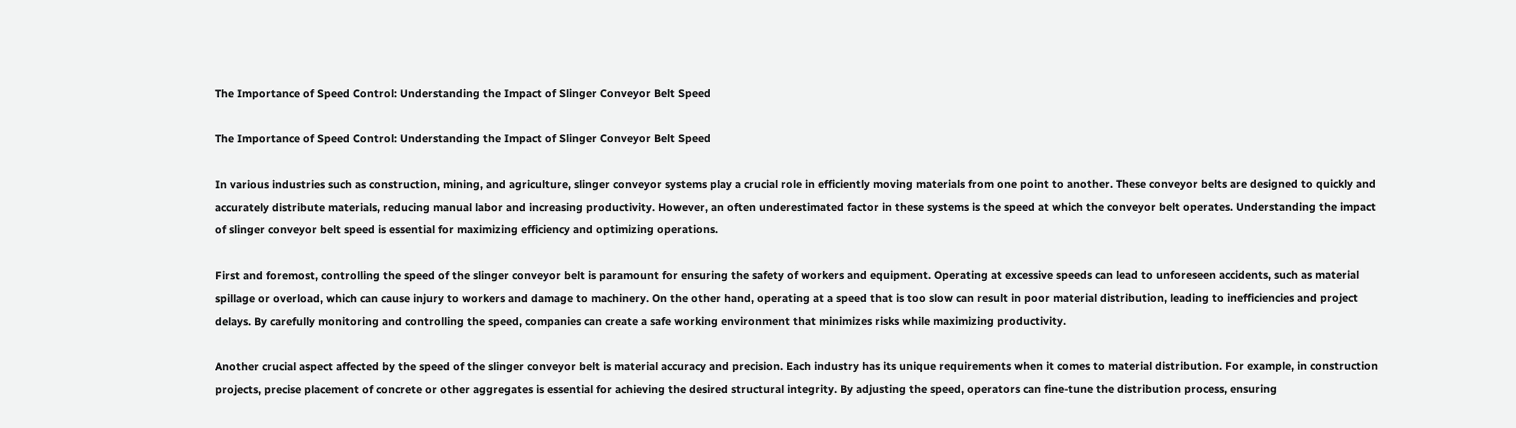The Importance of Speed Control: Understanding the Impact of Slinger Conveyor Belt Speed

The Importance of Speed Control: Understanding the Impact of Slinger Conveyor Belt Speed

In various industries such as construction, mining, and agriculture, slinger conveyor systems play a crucial role in efficiently moving materials from one point to another. These conveyor belts are designed to quickly and accurately distribute materials, reducing manual labor and increasing productivity. However, an often underestimated factor in these systems is the speed at which the conveyor belt operates. Understanding the impact of slinger conveyor belt speed is essential for maximizing efficiency and optimizing operations.

First and foremost, controlling the speed of the slinger conveyor belt is paramount for ensuring the safety of workers and equipment. Operating at excessive speeds can lead to unforeseen accidents, such as material spillage or overload, which can cause injury to workers and damage to machinery. On the other hand, operating at a speed that is too slow can result in poor material distribution, leading to inefficiencies and project delays. By carefully monitoring and controlling the speed, companies can create a safe working environment that minimizes risks while maximizing productivity.

Another crucial aspect affected by the speed of the slinger conveyor belt is material accuracy and precision. Each industry has its unique requirements when it comes to material distribution. For example, in construction projects, precise placement of concrete or other aggregates is essential for achieving the desired structural integrity. By adjusting the speed, operators can fine-tune the distribution process, ensuring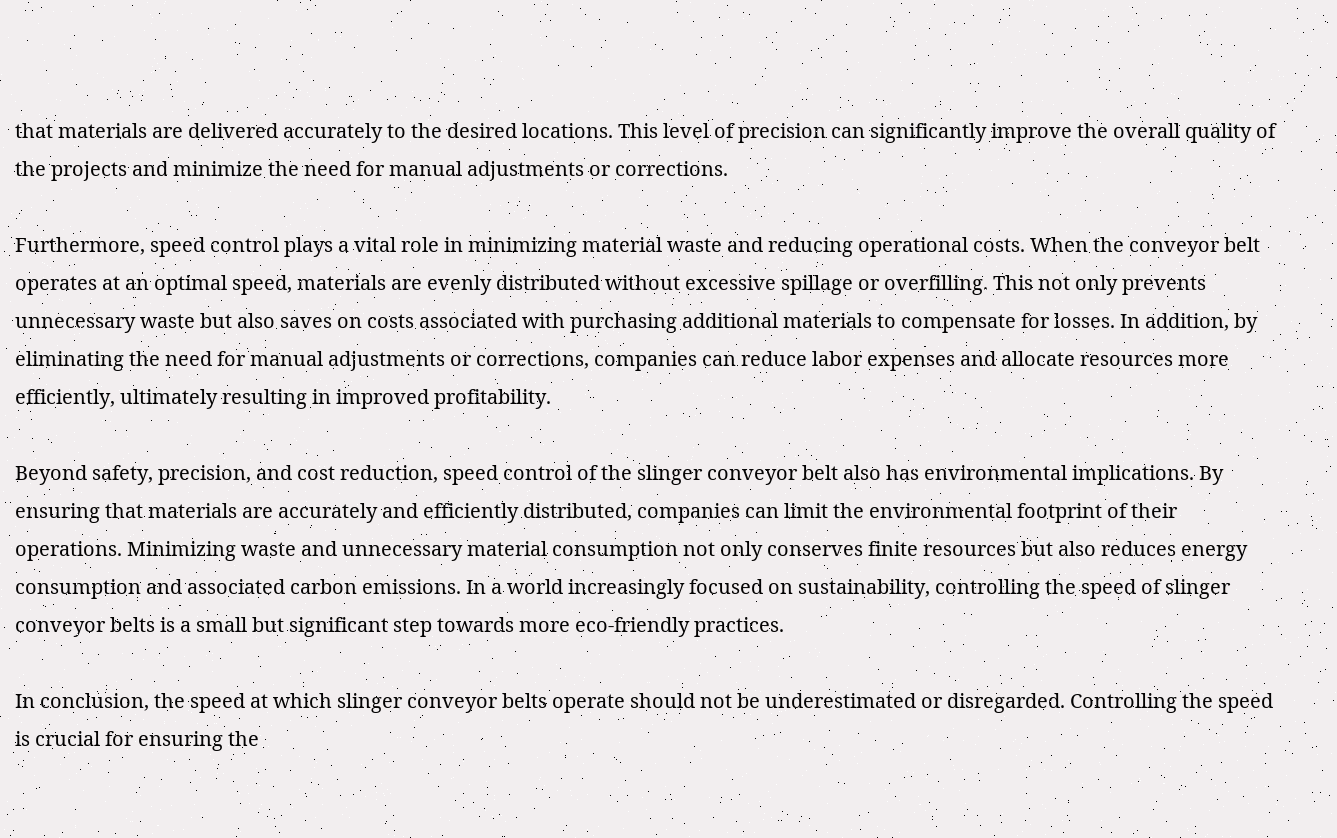that materials are delivered accurately to the desired locations. This level of precision can significantly improve the overall quality of the projects and minimize the need for manual adjustments or corrections.

Furthermore, speed control plays a vital role in minimizing material waste and reducing operational costs. When the conveyor belt operates at an optimal speed, materials are evenly distributed without excessive spillage or overfilling. This not only prevents unnecessary waste but also saves on costs associated with purchasing additional materials to compensate for losses. In addition, by eliminating the need for manual adjustments or corrections, companies can reduce labor expenses and allocate resources more efficiently, ultimately resulting in improved profitability.

Beyond safety, precision, and cost reduction, speed control of the slinger conveyor belt also has environmental implications. By ensuring that materials are accurately and efficiently distributed, companies can limit the environmental footprint of their operations. Minimizing waste and unnecessary material consumption not only conserves finite resources but also reduces energy consumption and associated carbon emissions. In a world increasingly focused on sustainability, controlling the speed of slinger conveyor belts is a small but significant step towards more eco-friendly practices.

In conclusion, the speed at which slinger conveyor belts operate should not be underestimated or disregarded. Controlling the speed is crucial for ensuring the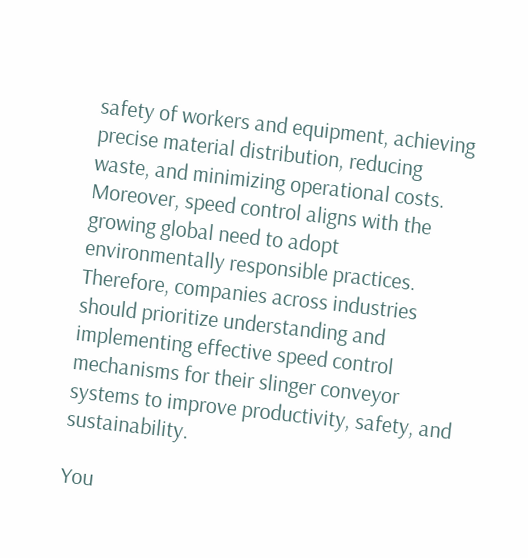safety of workers and equipment, achieving precise material distribution, reducing waste, and minimizing operational costs. Moreover, speed control aligns with the growing global need to adopt environmentally responsible practices. Therefore, companies across industries should prioritize understanding and implementing effective speed control mechanisms for their slinger conveyor systems to improve productivity, safety, and sustainability.

You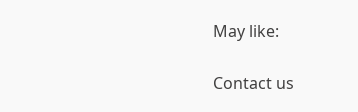May like:

Contact us